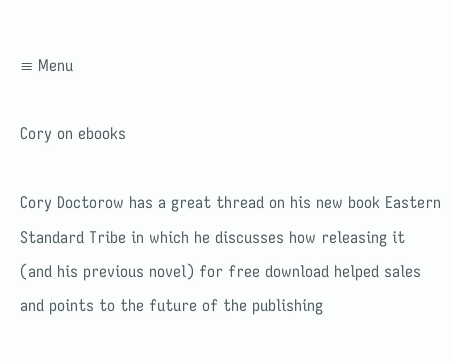≡ Menu

Cory on ebooks

Cory Doctorow has a great thread on his new book Eastern Standard Tribe in which he discusses how releasing it (and his previous novel) for free download helped sales and points to the future of the publishing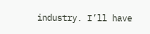industry. I’ll have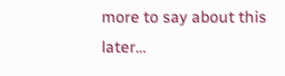more to say about this later…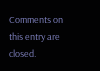Comments on this entry are closed.